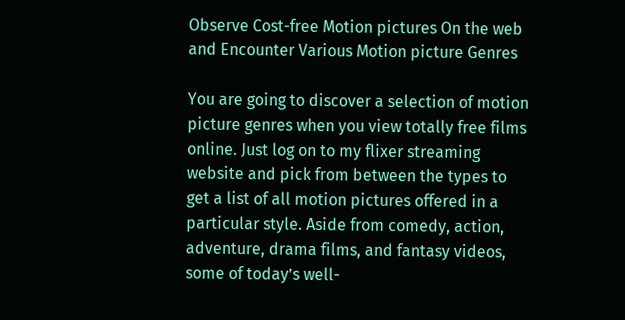Observe Cost-free Motion pictures On the web and Encounter Various Motion picture Genres

You are going to discover a selection of motion picture genres when you view totally free films online. Just log on to my flixer streaming website and pick from between the types to get a list of all motion pictures offered in a particular style. Aside from comedy, action, adventure, drama films, and fantasy videos, some of today’s well-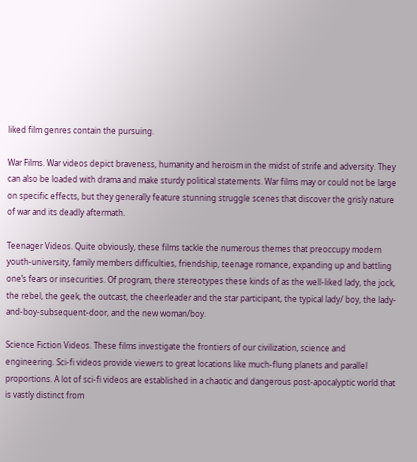liked film genres contain the pursuing.

War Films. War videos depict braveness, humanity and heroism in the midst of strife and adversity. They can also be loaded with drama and make sturdy political statements. War films may or could not be large on specific effects, but they generally feature stunning struggle scenes that discover the grisly nature of war and its deadly aftermath.

Teenager Videos. Quite obviously, these films tackle the numerous themes that preoccupy modern youth-university, family members difficulties, friendship, teenage romance, expanding up and battling one’s fears or insecurities. Of program, there stereotypes these kinds of as the well-liked lady, the jock, the rebel, the geek, the outcast, the cheerleader and the star participant, the typical lady/ boy, the lady-and-boy-subsequent-door, and the new woman/boy.

Science Fiction Videos. These films investigate the frontiers of our civilization, science and engineering. Sci-fi videos provide viewers to great locations like much-flung planets and parallel proportions. A lot of sci-fi videos are established in a chaotic and dangerous post-apocalyptic world that is vastly distinct from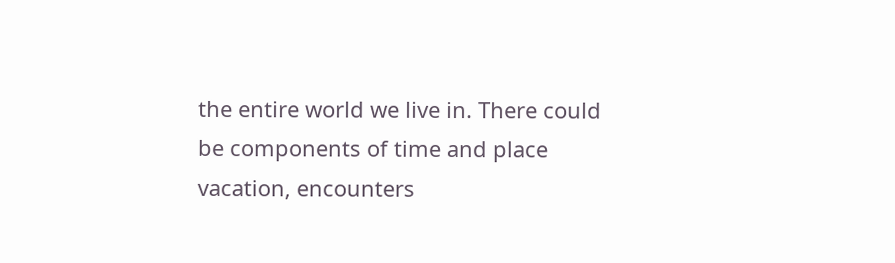the entire world we live in. There could be components of time and place vacation, encounters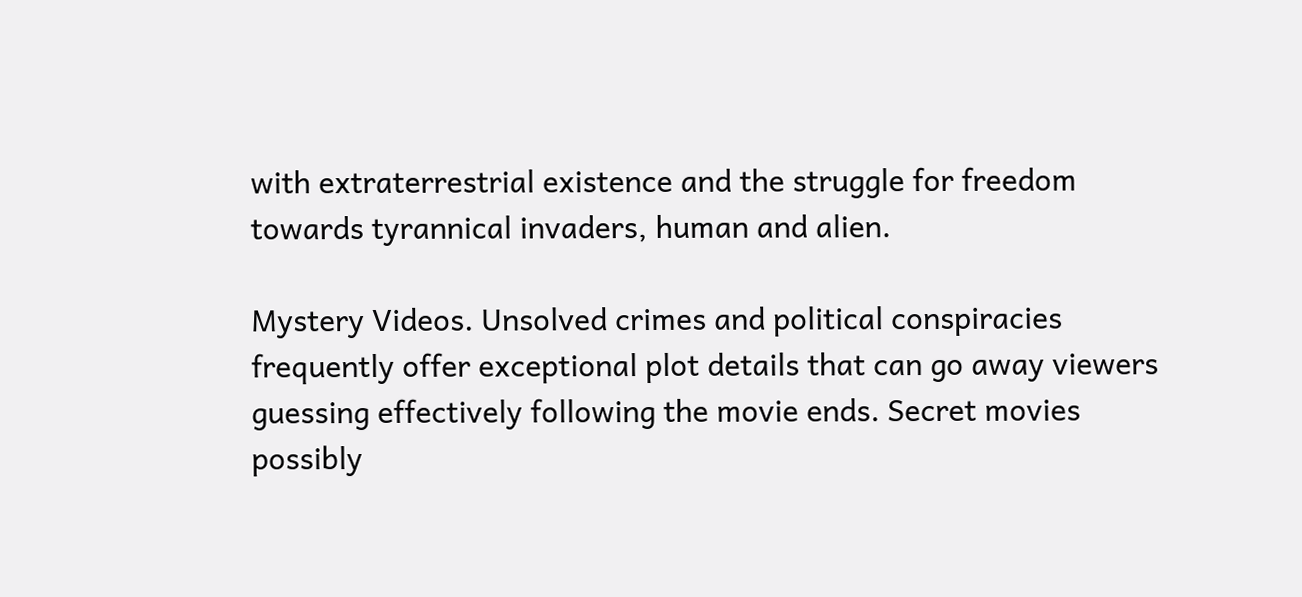with extraterrestrial existence and the struggle for freedom towards tyrannical invaders, human and alien.

Mystery Videos. Unsolved crimes and political conspiracies frequently offer exceptional plot details that can go away viewers guessing effectively following the movie ends. Secret movies possibly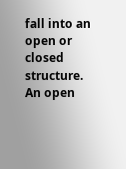fall into an open or closed structure. An open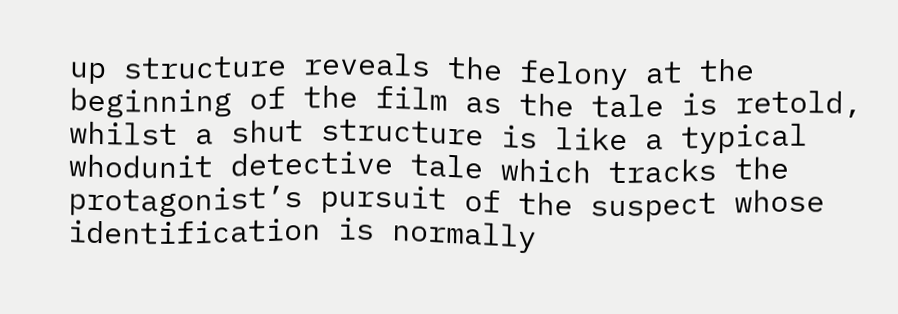up structure reveals the felony at the beginning of the film as the tale is retold, whilst a shut structure is like a typical whodunit detective tale which tracks the protagonist’s pursuit of the suspect whose identification is normally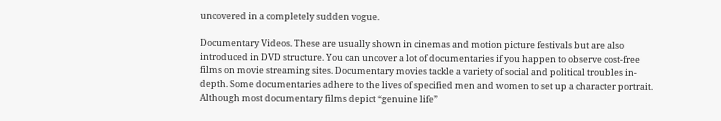uncovered in a completely sudden vogue.

Documentary Videos. These are usually shown in cinemas and motion picture festivals but are also introduced in DVD structure. You can uncover a lot of documentaries if you happen to observe cost-free films on movie streaming sites. Documentary movies tackle a variety of social and political troubles in-depth. Some documentaries adhere to the lives of specified men and women to set up a character portrait. Although most documentary films depict “genuine life”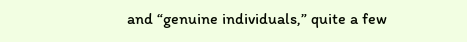and “genuine individuals,” quite a few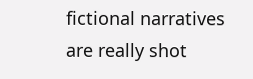fictional narratives are really shot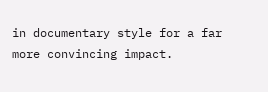in documentary style for a far more convincing impact.